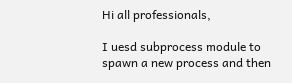Hi all professionals,

I uesd subprocess module to spawn a new process and then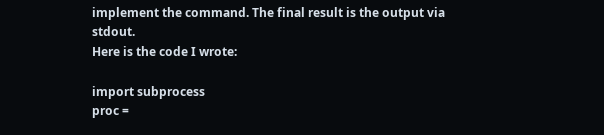implement the command. The final result is the output via stdout.
Here is the code I wrote:

import subprocess
proc =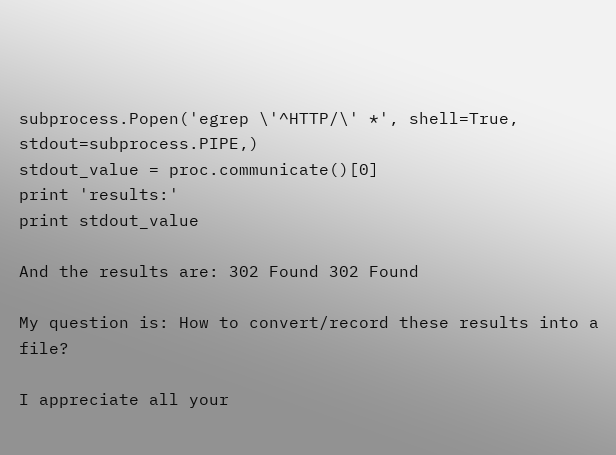subprocess.Popen('egrep \'^HTTP/\' *', shell=True, stdout=subprocess.PIPE,)
stdout_value = proc.communicate()[0]
print 'results:'
print stdout_value

And the results are: 302 Found 302 Found

My question is: How to convert/record these results into a file?

I appreciate all your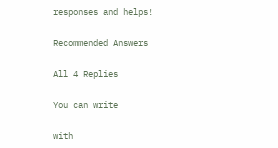responses and helps!

Recommended Answers

All 4 Replies

You can write

with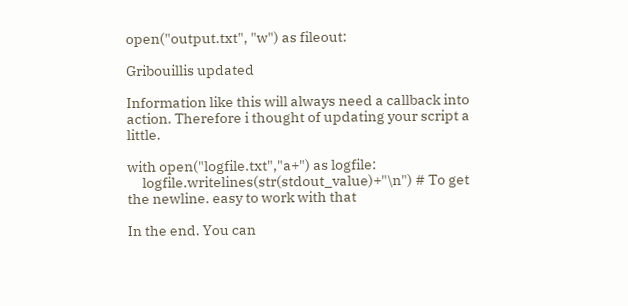open("output.txt", "w") as fileout:

Gribouillis updated

Information like this will always need a callback into action. Therefore i thought of updating your script a little.

with open("logfile.txt","a+") as logfile:
     logfile.writelines(str(stdout_value)+"\n") # To get the newline. easy to work with that

In the end. You can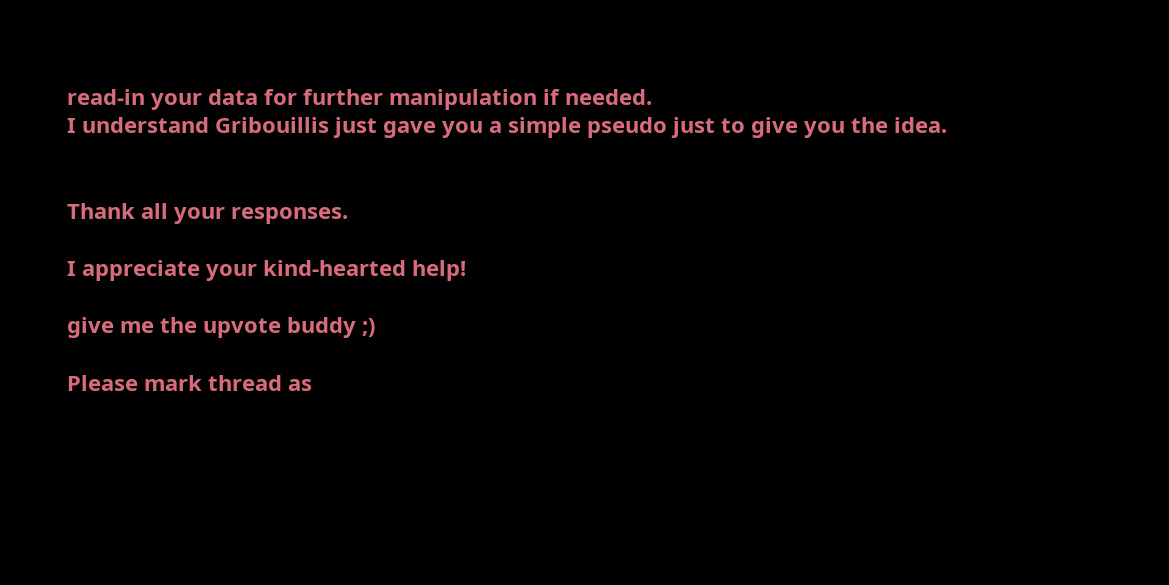read-in your data for further manipulation if needed.
I understand Gribouillis just gave you a simple pseudo just to give you the idea.


Thank all your responses.

I appreciate your kind-hearted help!

give me the upvote buddy ;)

Please mark thread as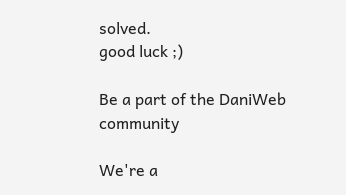solved.
good luck ;)

Be a part of the DaniWeb community

We're a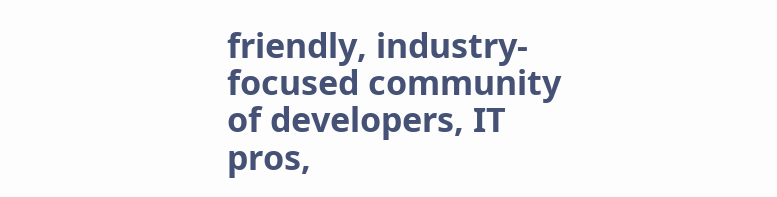friendly, industry-focused community of developers, IT pros,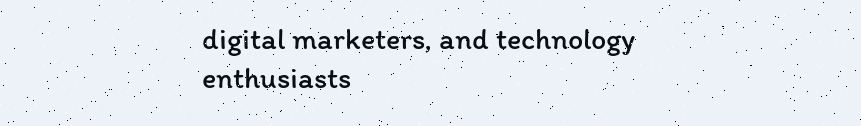digital marketers, and technology enthusiasts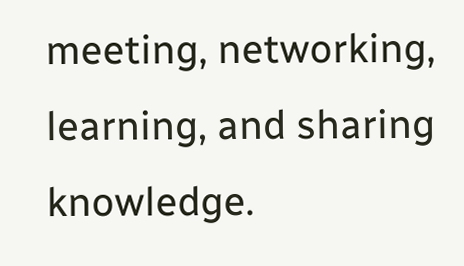meeting, networking, learning, and sharing knowledge.